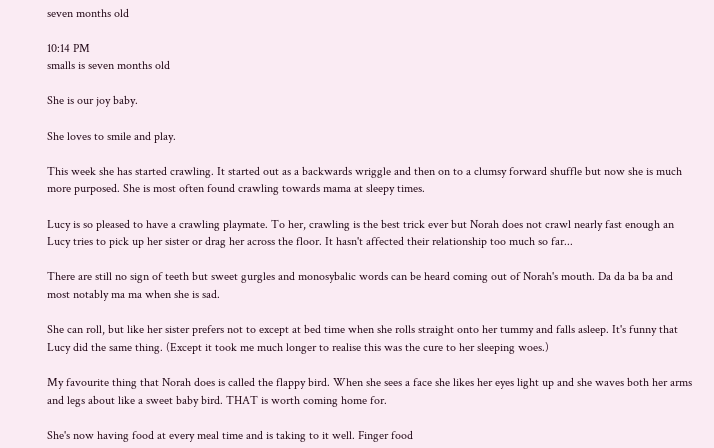seven months old

10:14 PM
smalls is seven months old

She is our joy baby.

She loves to smile and play.

This week she has started crawling. It started out as a backwards wriggle and then on to a clumsy forward shuffle but now she is much more purposed. She is most often found crawling towards mama at sleepy times.

Lucy is so pleased to have a crawling playmate. To her, crawling is the best trick ever but Norah does not crawl nearly fast enough an Lucy tries to pick up her sister or drag her across the floor. It hasn't affected their relationship too much so far...

There are still no sign of teeth but sweet gurgles and monosybalic words can be heard coming out of Norah's mouth. Da da ba ba and most notably ma ma when she is sad.

She can roll, but like her sister prefers not to except at bed time when she rolls straight onto her tummy and falls asleep. It's funny that Lucy did the same thing. (Except it took me much longer to realise this was the cure to her sleeping woes.)

My favourite thing that Norah does is called the flappy bird. When she sees a face she likes her eyes light up and she waves both her arms and legs about like a sweet baby bird. THAT is worth coming home for.

She's now having food at every meal time and is taking to it well. Finger food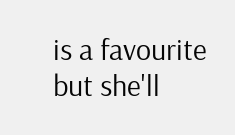is a favourite but she'll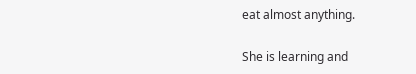eat almost anything.

She is learning and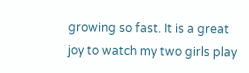growing so fast. It is a great joy to watch my two girls play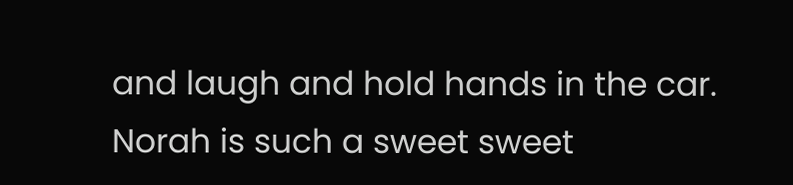and laugh and hold hands in the car.
Norah is such a sweet sweet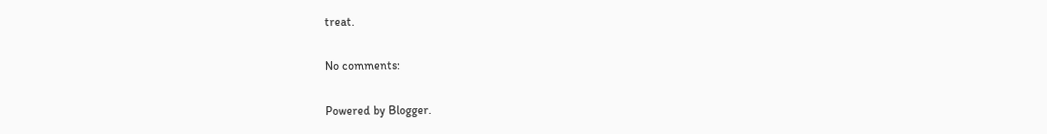treat.

No comments:

Powered by Blogger.